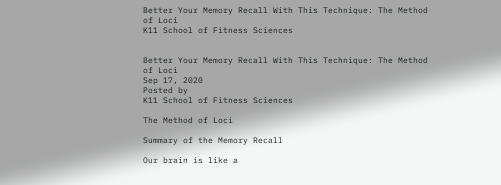Better Your Memory Recall With This Technique: The Method of Loci
K11 School of Fitness Sciences


Better Your Memory Recall With This Technique: The Method of Loci
Sep 17, 2020
Posted by
K11 School of Fitness Sciences

The Method of Loci

Summary of the Memory Recall

Our brain is like a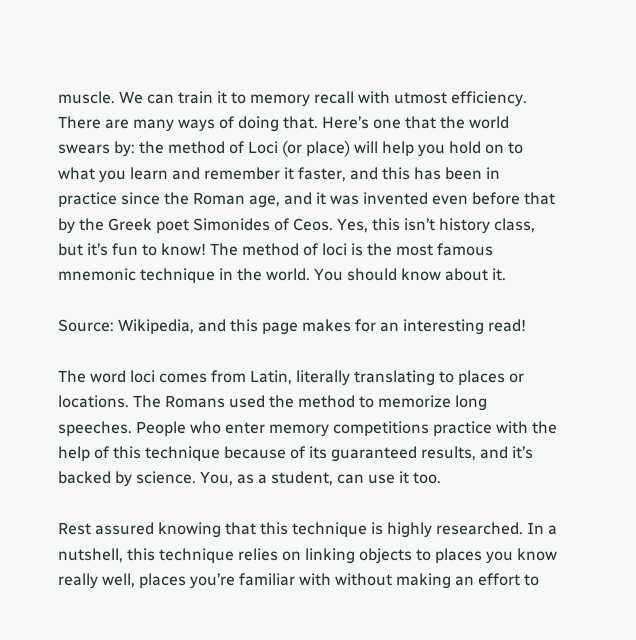muscle. We can train it to memory recall with utmost efficiency. There are many ways of doing that. Here’s one that the world swears by: the method of Loci (or place) will help you hold on to what you learn and remember it faster, and this has been in practice since the Roman age, and it was invented even before that by the Greek poet Simonides of Ceos. Yes, this isn’t history class, but it’s fun to know! The method of loci is the most famous mnemonic technique in the world. You should know about it.

Source: Wikipedia, and this page makes for an interesting read!

The word loci comes from Latin, literally translating to places or locations. The Romans used the method to memorize long speeches. People who enter memory competitions practice with the help of this technique because of its guaranteed results, and it’s backed by science. You, as a student, can use it too.

Rest assured knowing that this technique is highly researched. In a nutshell, this technique relies on linking objects to places you know really well, places you’re familiar with without making an effort to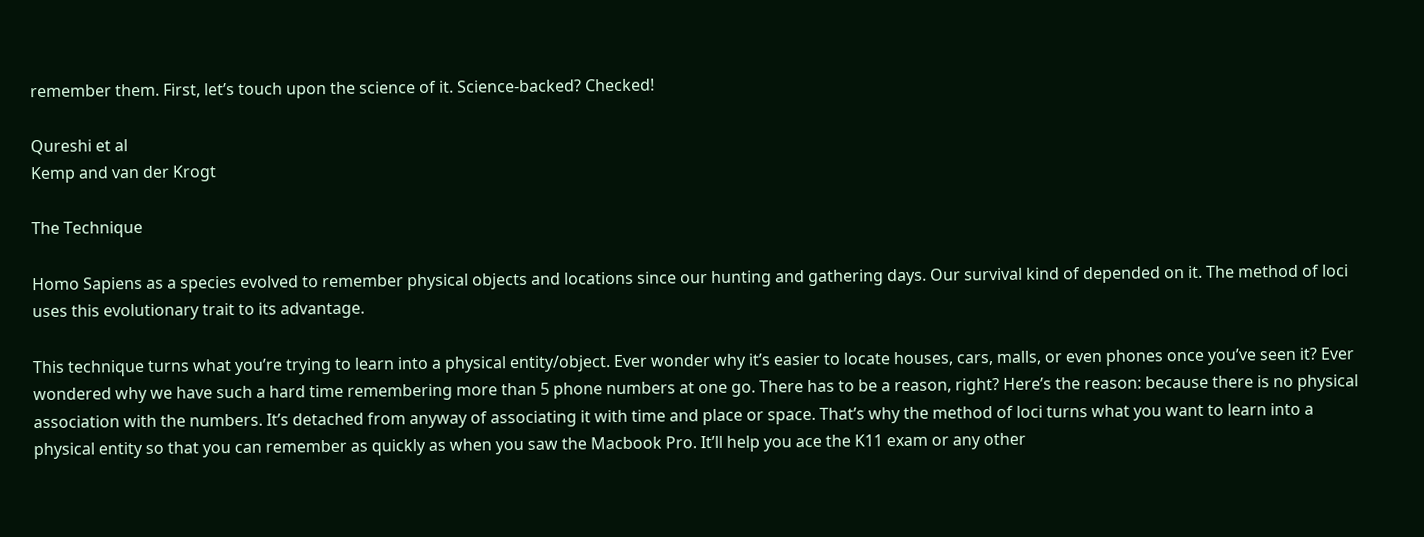remember them. First, let’s touch upon the science of it. Science-backed? Checked!

Qureshi et al
Kemp and van der Krogt

The Technique

Homo Sapiens as a species evolved to remember physical objects and locations since our hunting and gathering days. Our survival kind of depended on it. The method of loci uses this evolutionary trait to its advantage.

This technique turns what you’re trying to learn into a physical entity/object. Ever wonder why it’s easier to locate houses, cars, malls, or even phones once you’ve seen it? Ever wondered why we have such a hard time remembering more than 5 phone numbers at one go. There has to be a reason, right? Here’s the reason: because there is no physical association with the numbers. It’s detached from anyway of associating it with time and place or space. That’s why the method of loci turns what you want to learn into a physical entity so that you can remember as quickly as when you saw the Macbook Pro. It’ll help you ace the K11 exam or any other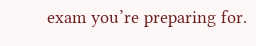exam you’re preparing for.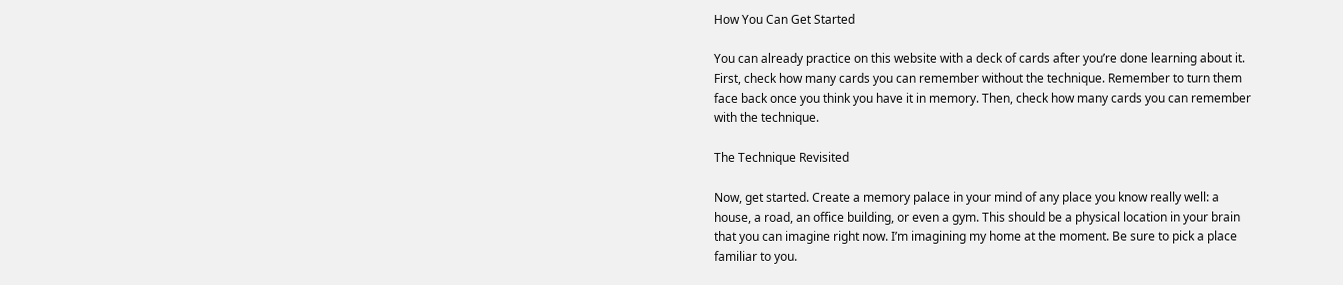How You Can Get Started

You can already practice on this website with a deck of cards after you’re done learning about it. First, check how many cards you can remember without the technique. Remember to turn them face back once you think you have it in memory. Then, check how many cards you can remember with the technique.

The Technique Revisited

Now, get started. Create a memory palace in your mind of any place you know really well: a house, a road, an office building, or even a gym. This should be a physical location in your brain that you can imagine right now. I’m imagining my home at the moment. Be sure to pick a place familiar to you.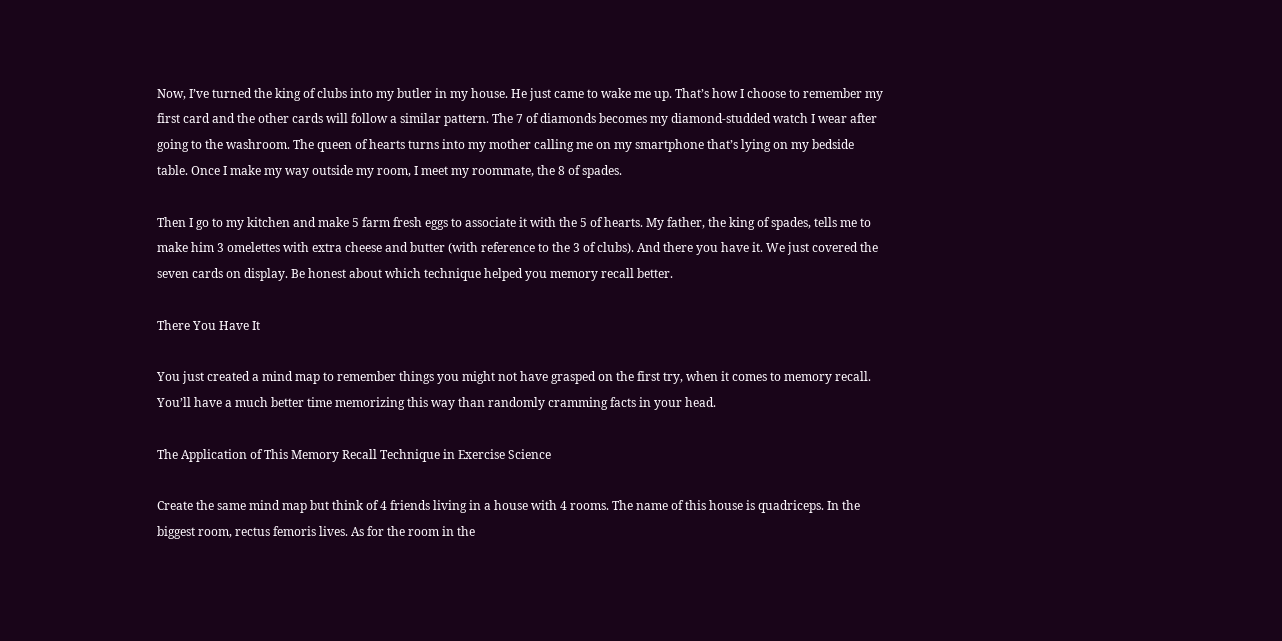Now, I’ve turned the king of clubs into my butler in my house. He just came to wake me up. That’s how I choose to remember my first card and the other cards will follow a similar pattern. The 7 of diamonds becomes my diamond-studded watch I wear after going to the washroom. The queen of hearts turns into my mother calling me on my smartphone that’s lying on my bedside table. Once I make my way outside my room, I meet my roommate, the 8 of spades.

Then I go to my kitchen and make 5 farm fresh eggs to associate it with the 5 of hearts. My father, the king of spades, tells me to make him 3 omelettes with extra cheese and butter (with reference to the 3 of clubs). And there you have it. We just covered the seven cards on display. Be honest about which technique helped you memory recall better.

There You Have It

You just created a mind map to remember things you might not have grasped on the first try, when it comes to memory recall. You’ll have a much better time memorizing this way than randomly cramming facts in your head.

The Application of This Memory Recall Technique in Exercise Science

Create the same mind map but think of 4 friends living in a house with 4 rooms. The name of this house is quadriceps. In the biggest room, rectus femoris lives. As for the room in the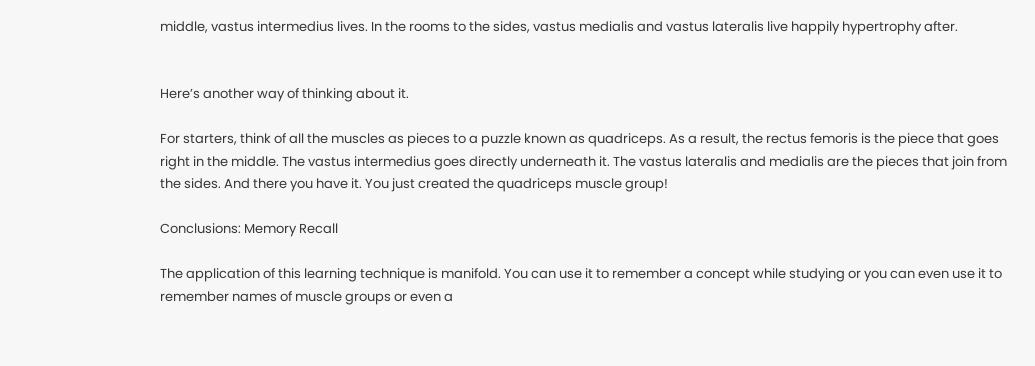middle, vastus intermedius lives. In the rooms to the sides, vastus medialis and vastus lateralis live happily hypertrophy after.


Here’s another way of thinking about it.

For starters, think of all the muscles as pieces to a puzzle known as quadriceps. As a result, the rectus femoris is the piece that goes right in the middle. The vastus intermedius goes directly underneath it. The vastus lateralis and medialis are the pieces that join from the sides. And there you have it. You just created the quadriceps muscle group!

Conclusions: Memory Recall

The application of this learning technique is manifold. You can use it to remember a concept while studying or you can even use it to remember names of muscle groups or even a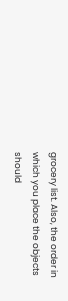grocery list. Also, the order in which you place the objects should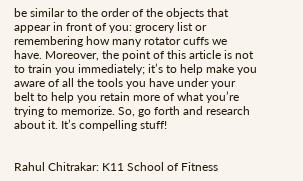be similar to the order of the objects that appear in front of you: grocery list or remembering how many rotator cuffs we have. Moreover, the point of this article is not to train you immediately; it’s to help make you aware of all the tools you have under your belt to help you retain more of what you’re trying to memorize. So, go forth and research about it. It’s compelling stuff!


Rahul Chitrakar: K11 School of Fitness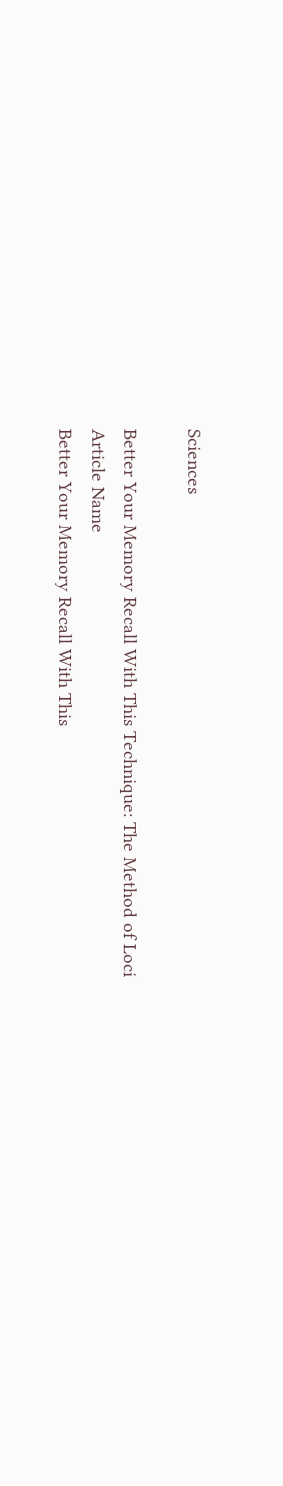Sciences

Better Your Memory Recall With This Technique: The Method of Loci
Article Name
Better Your Memory Recall With This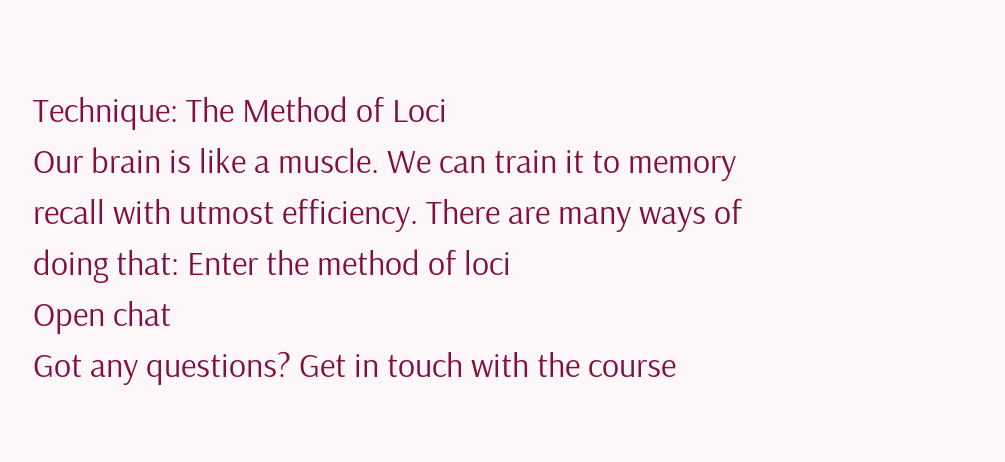Technique: The Method of Loci
Our brain is like a muscle. We can train it to memory recall with utmost efficiency. There are many ways of doing that: Enter the method of loci
Open chat
Got any questions? Get in touch with the course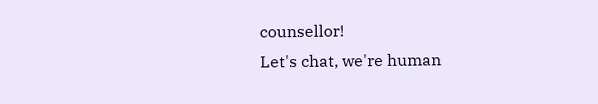counsellor!
Let's chat, we're human